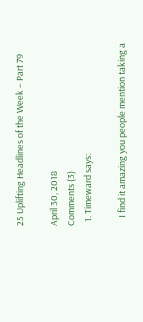25 Uplifting Headlines of the Week – Part 79

April 30, 2018
Comments (3)
  1. Timeward says:

    I find it amazing you people mention taking a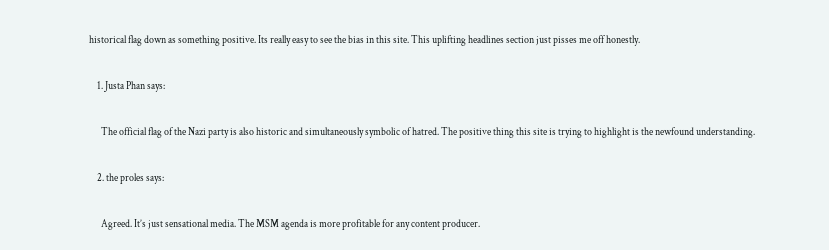historical flag down as something positive. Its really easy to see the bias in this site. This uplifting headlines section just pisses me off honestly.

    1. Justa Phan says:

      The official flag of the Nazi party is also historic and simultaneously symbolic of hatred. The positive thing this site is trying to highlight is the newfound understanding.

    2. the proles says:

      Agreed. It’s just sensational media. The MSM agenda is more profitable for any content producer.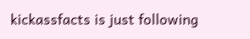kickassfacts is just following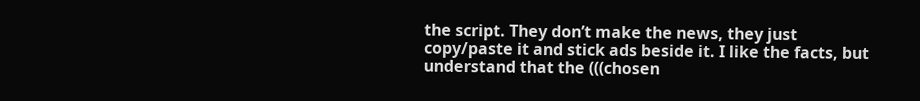the script. They don’t make the news, they just copy/paste it and stick ads beside it. I like the facts, but understand that the (((chosen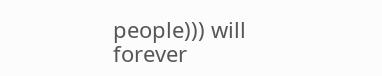people))) will forever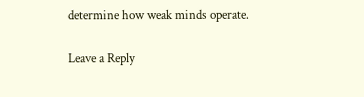determine how weak minds operate.

Leave a Reply